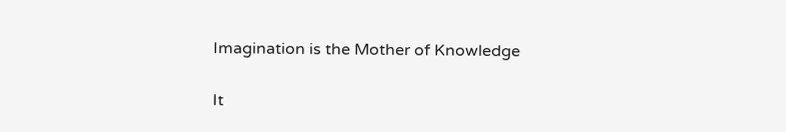Imagination is the Mother of Knowledge


It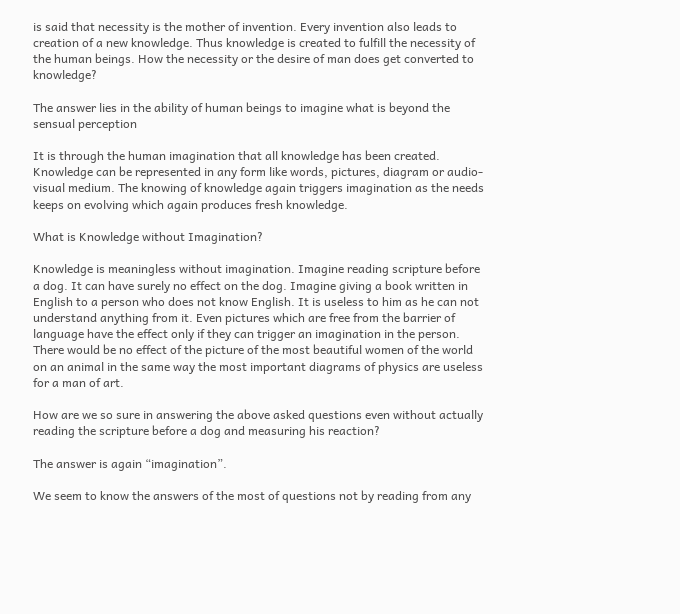is said that necessity is the mother of invention. Every invention also leads to creation of a new knowledge. Thus knowledge is created to fulfill the necessity of the human beings. How the necessity or the desire of man does get converted to knowledge?

The answer lies in the ability of human beings to imagine what is beyond the sensual perception

It is through the human imagination that all knowledge has been created. Knowledge can be represented in any form like words, pictures, diagram or audio-visual medium. The knowing of knowledge again triggers imagination as the needs keeps on evolving which again produces fresh knowledge.

What is Knowledge without Imagination?

Knowledge is meaningless without imagination. Imagine reading scripture before a dog. It can have surely no effect on the dog. Imagine giving a book written in English to a person who does not know English. It is useless to him as he can not understand anything from it. Even pictures which are free from the barrier of language have the effect only if they can trigger an imagination in the person. There would be no effect of the picture of the most beautiful women of the world on an animal in the same way the most important diagrams of physics are useless for a man of art.

How are we so sure in answering the above asked questions even without actually reading the scripture before a dog and measuring his reaction?

The answer is again “imagination”.

We seem to know the answers of the most of questions not by reading from any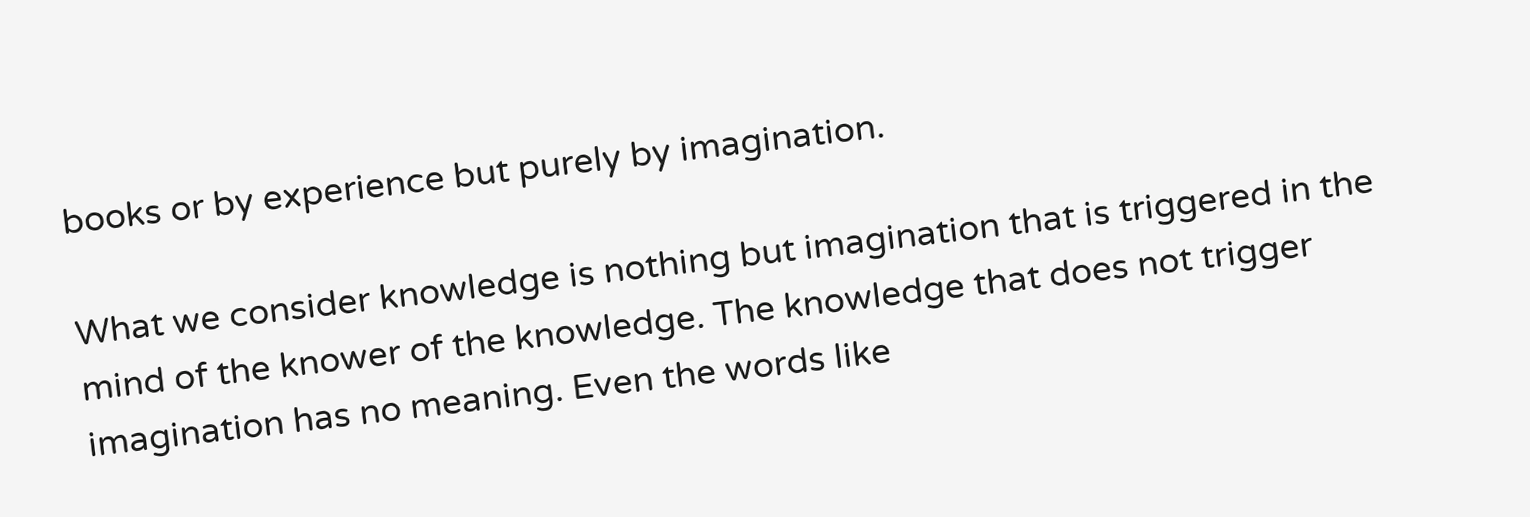books or by experience but purely by imagination.

What we consider knowledge is nothing but imagination that is triggered in the mind of the knower of the knowledge. The knowledge that does not trigger imagination has no meaning. Even the words like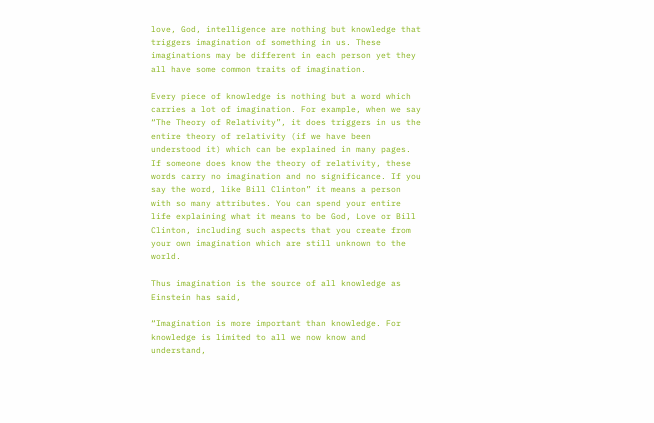love, God, intelligence are nothing but knowledge that triggers imagination of something in us. These imaginations may be different in each person yet they all have some common traits of imagination.

Every piece of knowledge is nothing but a word which carries a lot of imagination. For example, when we say “The Theory of Relativity”, it does triggers in us the entire theory of relativity (if we have been understood it) which can be explained in many pages. If someone does know the theory of relativity, these words carry no imagination and no significance. If you say the word, like Bill Clinton” it means a person with so many attributes. You can spend your entire life explaining what it means to be God, Love or Bill Clinton, including such aspects that you create from your own imagination which are still unknown to the world.

Thus imagination is the source of all knowledge as Einstein has said,

“Imagination is more important than knowledge. For knowledge is limited to all we now know and understand,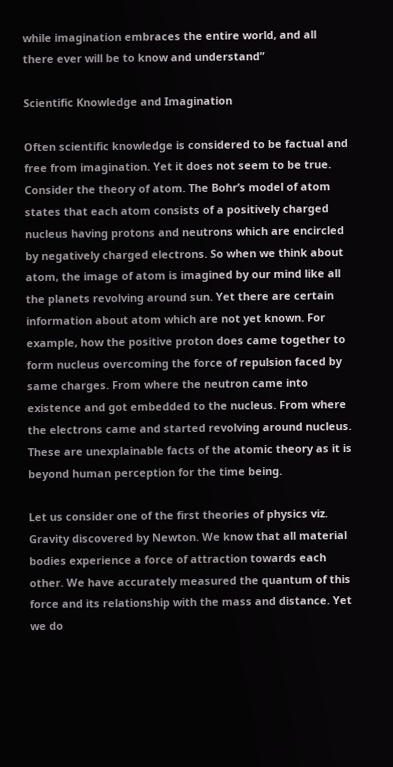while imagination embraces the entire world, and all there ever will be to know and understand”

Scientific Knowledge and Imagination

Often scientific knowledge is considered to be factual and free from imagination. Yet it does not seem to be true. Consider the theory of atom. The Bohr’s model of atom states that each atom consists of a positively charged nucleus having protons and neutrons which are encircled by negatively charged electrons. So when we think about atom, the image of atom is imagined by our mind like all the planets revolving around sun. Yet there are certain information about atom which are not yet known. For example, how the positive proton does came together to form nucleus overcoming the force of repulsion faced by same charges. From where the neutron came into existence and got embedded to the nucleus. From where the electrons came and started revolving around nucleus. These are unexplainable facts of the atomic theory as it is beyond human perception for the time being.

Let us consider one of the first theories of physics viz. Gravity discovered by Newton. We know that all material bodies experience a force of attraction towards each other. We have accurately measured the quantum of this force and its relationship with the mass and distance. Yet we do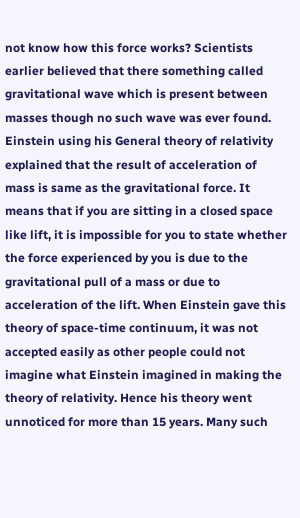not know how this force works? Scientists earlier believed that there something called gravitational wave which is present between masses though no such wave was ever found. Einstein using his General theory of relativity explained that the result of acceleration of mass is same as the gravitational force. It means that if you are sitting in a closed space like lift, it is impossible for you to state whether the force experienced by you is due to the gravitational pull of a mass or due to acceleration of the lift. When Einstein gave this theory of space-time continuum, it was not accepted easily as other people could not imagine what Einstein imagined in making the theory of relativity. Hence his theory went unnoticed for more than 15 years. Many such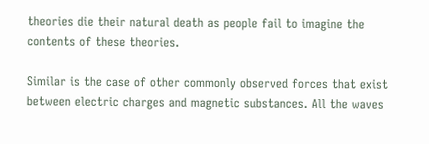theories die their natural death as people fail to imagine the contents of these theories.

Similar is the case of other commonly observed forces that exist between electric charges and magnetic substances. All the waves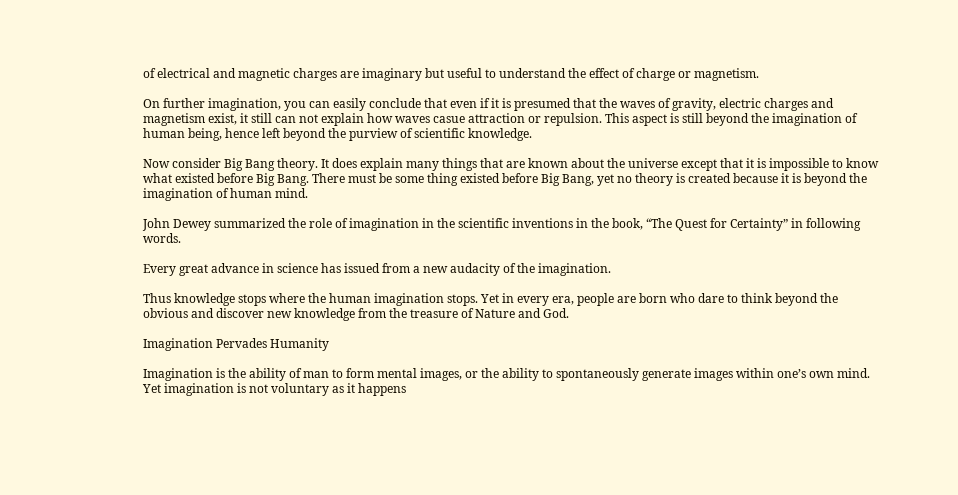of electrical and magnetic charges are imaginary but useful to understand the effect of charge or magnetism.

On further imagination, you can easily conclude that even if it is presumed that the waves of gravity, electric charges and magnetism exist, it still can not explain how waves casue attraction or repulsion. This aspect is still beyond the imagination of human being, hence left beyond the purview of scientific knowledge.

Now consider Big Bang theory. It does explain many things that are known about the universe except that it is impossible to know what existed before Big Bang. There must be some thing existed before Big Bang, yet no theory is created because it is beyond the imagination of human mind.

John Dewey summarized the role of imagination in the scientific inventions in the book, “The Quest for Certainty” in following words.

Every great advance in science has issued from a new audacity of the imagination.

Thus knowledge stops where the human imagination stops. Yet in every era, people are born who dare to think beyond the obvious and discover new knowledge from the treasure of Nature and God.

Imagination Pervades Humanity

Imagination is the ability of man to form mental images, or the ability to spontaneously generate images within one’s own mind. Yet imagination is not voluntary as it happens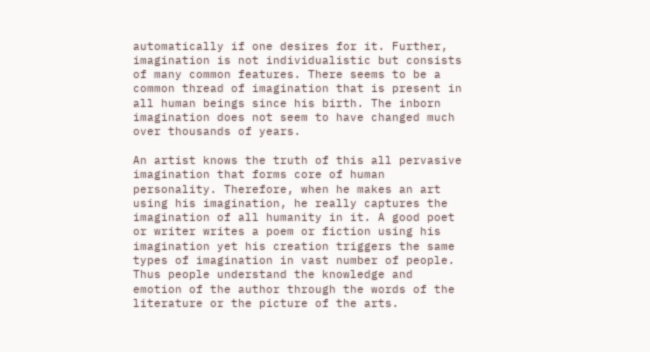automatically if one desires for it. Further, imagination is not individualistic but consists of many common features. There seems to be a common thread of imagination that is present in all human beings since his birth. The inborn imagination does not seem to have changed much over thousands of years.

An artist knows the truth of this all pervasive imagination that forms core of human personality. Therefore, when he makes an art using his imagination, he really captures the imagination of all humanity in it. A good poet or writer writes a poem or fiction using his imagination yet his creation triggers the same types of imagination in vast number of people. Thus people understand the knowledge and emotion of the author through the words of the literature or the picture of the arts.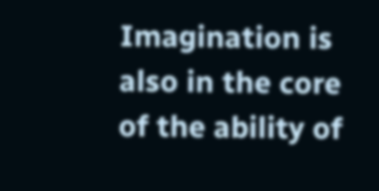Imagination is also in the core of the ability of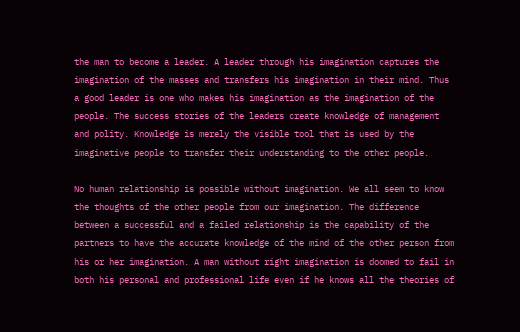the man to become a leader. A leader through his imagination captures the imagination of the masses and transfers his imagination in their mind. Thus a good leader is one who makes his imagination as the imagination of the people. The success stories of the leaders create knowledge of management and polity. Knowledge is merely the visible tool that is used by the imaginative people to transfer their understanding to the other people.

No human relationship is possible without imagination. We all seem to know the thoughts of the other people from our imagination. The difference between a successful and a failed relationship is the capability of the partners to have the accurate knowledge of the mind of the other person from his or her imagination. A man without right imagination is doomed to fail in both his personal and professional life even if he knows all the theories of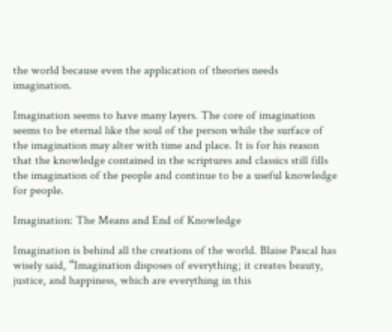the world because even the application of theories needs imagination.

Imagination seems to have many layers. The core of imagination seems to be eternal like the soul of the person while the surface of the imagination may alter with time and place. It is for his reason that the knowledge contained in the scriptures and classics still fills the imagination of the people and continue to be a useful knowledge for people.

Imagination: The Means and End of Knowledge

Imagination is behind all the creations of the world. Blaise Pascal has wisely said, “Imagination disposes of everything; it creates beauty, justice, and happiness, which are everything in this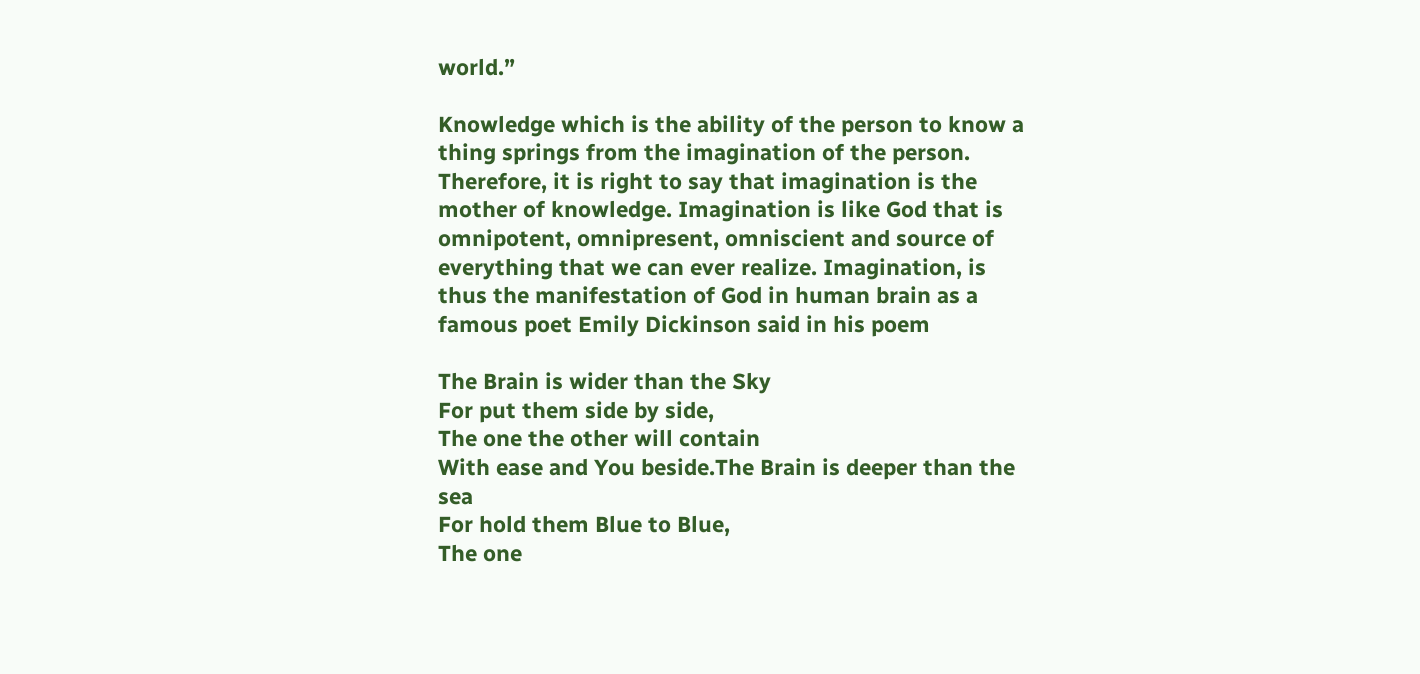world.”

Knowledge which is the ability of the person to know a thing springs from the imagination of the person. Therefore, it is right to say that imagination is the mother of knowledge. Imagination is like God that is omnipotent, omnipresent, omniscient and source of everything that we can ever realize. Imagination, is thus the manifestation of God in human brain as a famous poet Emily Dickinson said in his poem

The Brain is wider than the Sky
For put them side by side,
The one the other will contain
With ease and You beside.The Brain is deeper than the sea
For hold them Blue to Blue,
The one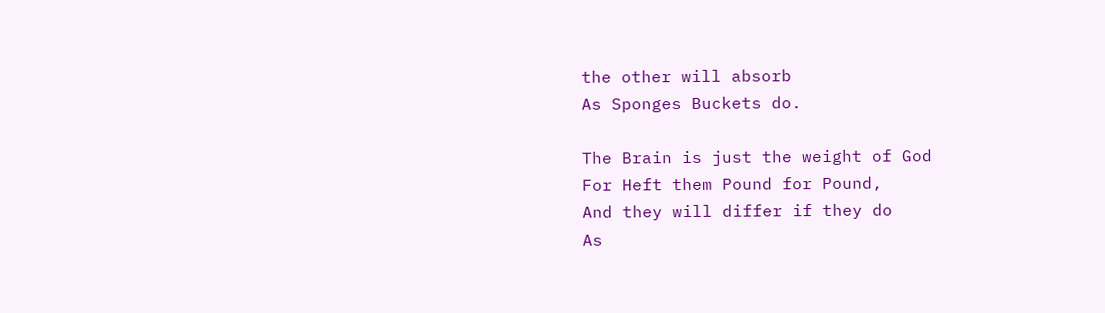the other will absorb
As Sponges Buckets do.

The Brain is just the weight of God
For Heft them Pound for Pound,
And they will differ if they do
As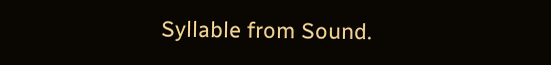Syllable from Sound.